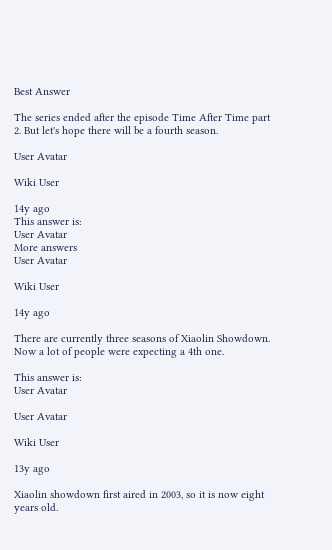Best Answer

The series ended after the episode Time After Time part 2. But let's hope there will be a fourth season.

User Avatar

Wiki User

14y ago
This answer is:
User Avatar
More answers
User Avatar

Wiki User

14y ago

There are currently three seasons of Xiaolin Showdown. Now a lot of people were expecting a 4th one.

This answer is:
User Avatar

User Avatar

Wiki User

13y ago

Xiaolin showdown first aired in 2003, so it is now eight years old.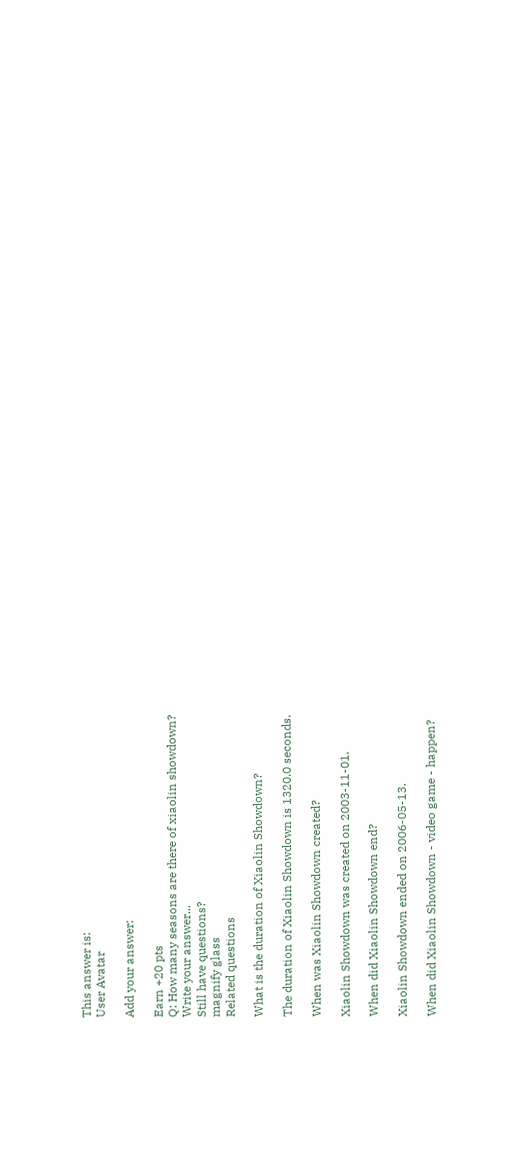This answer is:
User Avatar

Add your answer:

Earn +20 pts
Q: How many seasons are there of xiaolin showdown?
Write your answer...
Still have questions?
magnify glass
Related questions

What is the duration of Xiaolin Showdown?

The duration of Xiaolin Showdown is 1320.0 seconds.

When was Xiaolin Showdown created?

Xiaolin Showdown was created on 2003-11-01.

When did Xiaolin Showdown end?

Xiaolin Showdown ended on 2006-05-13.

When did Xiaolin Showdown - video game - happen?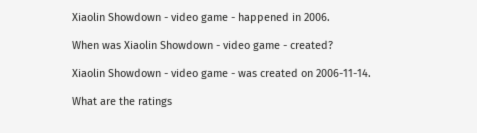Xiaolin Showdown - video game - happened in 2006.

When was Xiaolin Showdown - video game - created?

Xiaolin Showdown - video game - was created on 2006-11-14.

What are the ratings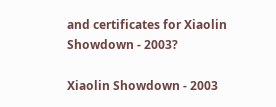and certificates for Xiaolin Showdown - 2003?

Xiaolin Showdown - 2003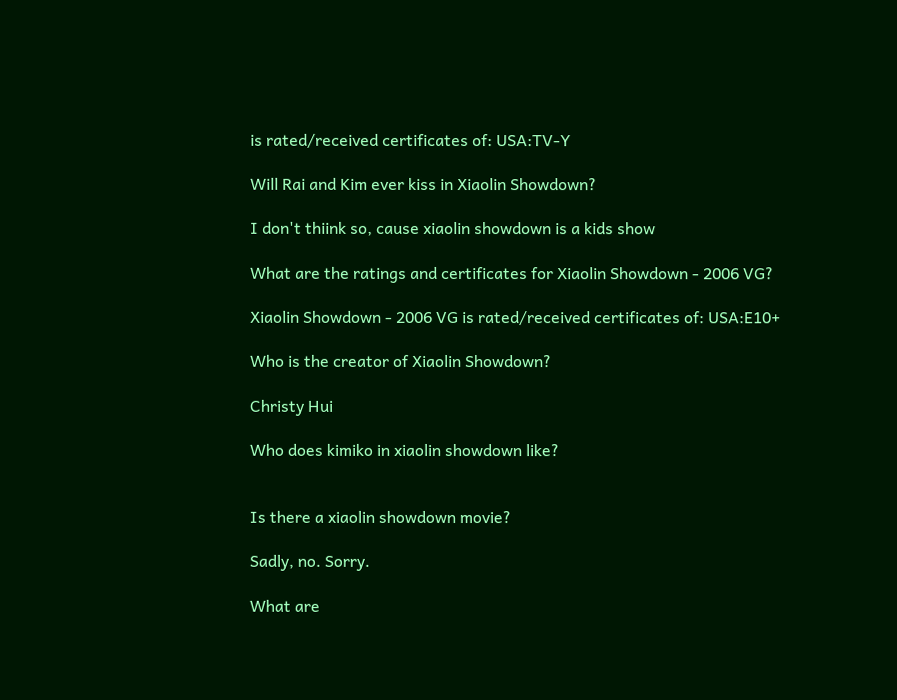is rated/received certificates of: USA:TV-Y

Will Rai and Kim ever kiss in Xiaolin Showdown?

I don't thiink so, cause xiaolin showdown is a kids show

What are the ratings and certificates for Xiaolin Showdown - 2006 VG?

Xiaolin Showdown - 2006 VG is rated/received certificates of: USA:E10+

Who is the creator of Xiaolin Showdown?

Christy Hui

Who does kimiko in xiaolin showdown like?


Is there a xiaolin showdown movie?

Sadly, no. Sorry.

What are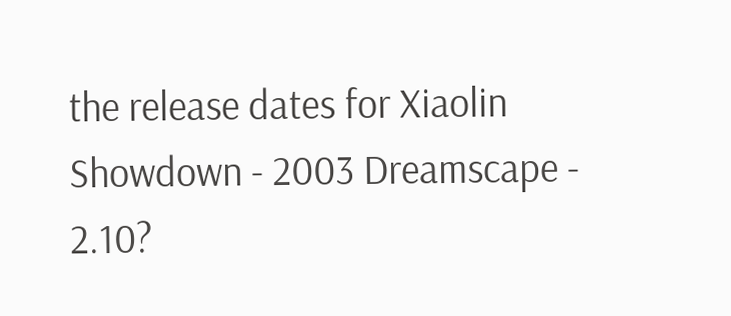the release dates for Xiaolin Showdown - 2003 Dreamscape - 2.10?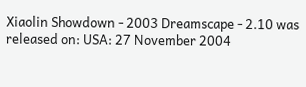Xiaolin Showdown - 2003 Dreamscape - 2.10 was released on: USA: 27 November 2004